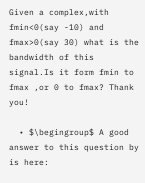Given a complex,with fmin<0(say -10) and fmax>0(say 30) what is the bandwidth of this signal.Is it form fmin to fmax ,or 0 to fmax? Thank you!

  • $\begingroup$ A good answer to this question by is here: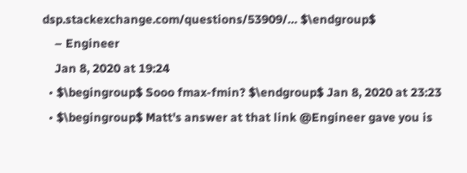dsp.stackexchange.com/questions/53909/… $\endgroup$
    – Engineer
    Jan 8, 2020 at 19:24
  • $\begingroup$ Sooo fmax-fmin? $\endgroup$ Jan 8, 2020 at 23:23
  • $\begingroup$ Matt's answer at that link @Engineer gave you is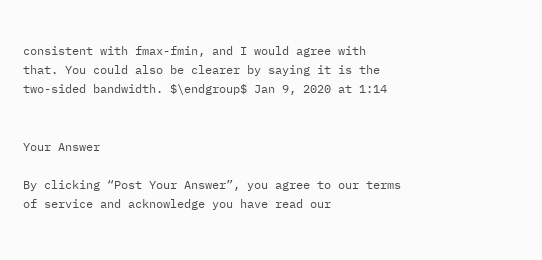consistent with fmax-fmin, and I would agree with that. You could also be clearer by saying it is the two-sided bandwidth. $\endgroup$ Jan 9, 2020 at 1:14


Your Answer

By clicking “Post Your Answer”, you agree to our terms of service and acknowledge you have read our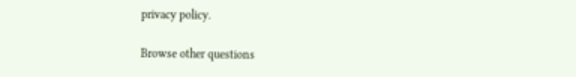privacy policy.

Browse other questions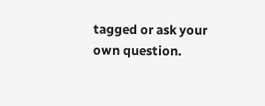tagged or ask your own question.